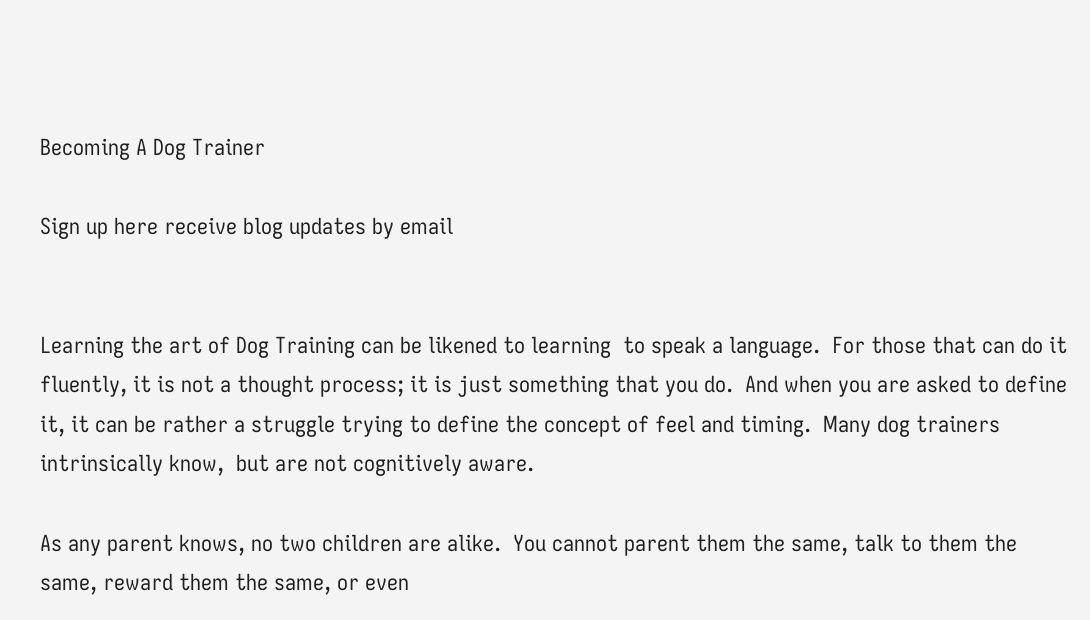Becoming A Dog Trainer

Sign up here receive blog updates by email


Learning the art of Dog Training can be likened to learning  to speak a language.  For those that can do it fluently, it is not a thought process; it is just something that you do.  And when you are asked to define it, it can be rather a struggle trying to define the concept of feel and timing.  Many dog trainers intrinsically know,  but are not cognitively aware.

As any parent knows, no two children are alike.  You cannot parent them the same, talk to them the same, reward them the same, or even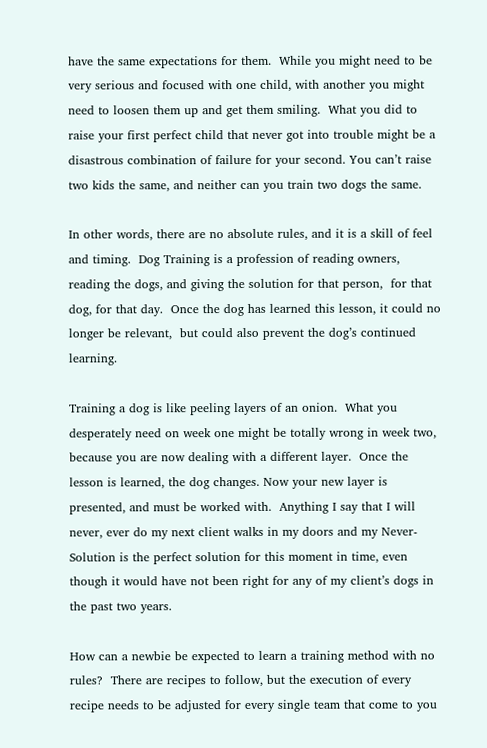have the same expectations for them.  While you might need to be very serious and focused with one child, with another you might need to loosen them up and get them smiling.  What you did to raise your first perfect child that never got into trouble might be a disastrous combination of failure for your second. You can’t raise two kids the same, and neither can you train two dogs the same.

In other words, there are no absolute rules, and it is a skill of feel and timing.  Dog Training is a profession of reading owners, reading the dogs, and giving the solution for that person,  for that dog, for that day.  Once the dog has learned this lesson, it could no longer be relevant,  but could also prevent the dog’s continued learning.

Training a dog is like peeling layers of an onion.  What you desperately need on week one might be totally wrong in week two, because you are now dealing with a different layer.  Once the lesson is learned, the dog changes. Now your new layer is presented, and must be worked with.  Anything I say that I will never, ever do my next client walks in my doors and my Never-Solution is the perfect solution for this moment in time, even though it would have not been right for any of my client’s dogs in the past two years.

How can a newbie be expected to learn a training method with no rules?  There are recipes to follow, but the execution of every recipe needs to be adjusted for every single team that come to you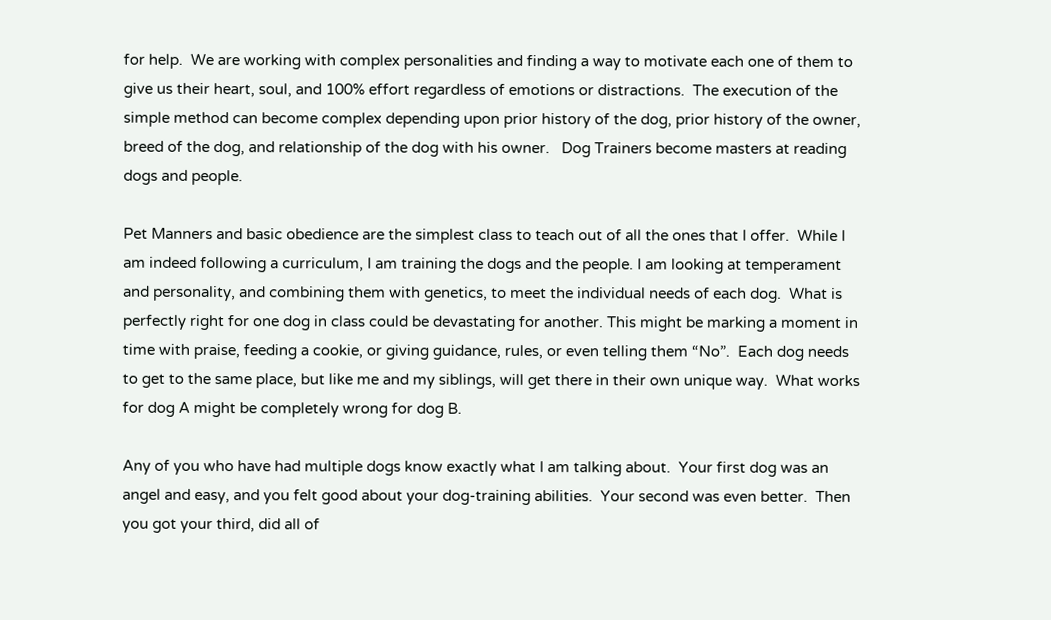for help.  We are working with complex personalities and finding a way to motivate each one of them to give us their heart, soul, and 100% effort regardless of emotions or distractions.  The execution of the simple method can become complex depending upon prior history of the dog, prior history of the owner, breed of the dog, and relationship of the dog with his owner.   Dog Trainers become masters at reading dogs and people.

Pet Manners and basic obedience are the simplest class to teach out of all the ones that I offer.  While I am indeed following a curriculum, I am training the dogs and the people. I am looking at temperament and personality, and combining them with genetics, to meet the individual needs of each dog.  What is perfectly right for one dog in class could be devastating for another. This might be marking a moment in time with praise, feeding a cookie, or giving guidance, rules, or even telling them “No”.  Each dog needs to get to the same place, but like me and my siblings, will get there in their own unique way.  What works for dog A might be completely wrong for dog B.

Any of you who have had multiple dogs know exactly what I am talking about.  Your first dog was an angel and easy, and you felt good about your dog-training abilities.  Your second was even better.  Then you got your third, did all of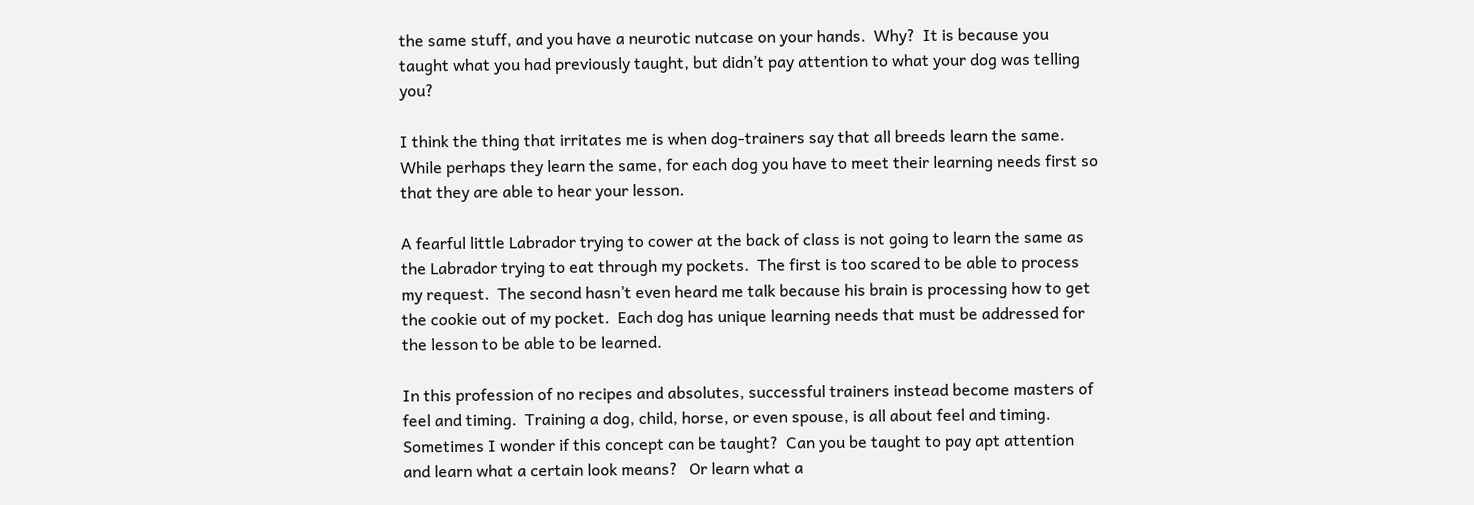the same stuff, and you have a neurotic nutcase on your hands.  Why?  It is because you taught what you had previously taught, but didn’t pay attention to what your dog was telling you?

I think the thing that irritates me is when dog-trainers say that all breeds learn the same.  While perhaps they learn the same, for each dog you have to meet their learning needs first so that they are able to hear your lesson.

A fearful little Labrador trying to cower at the back of class is not going to learn the same as the Labrador trying to eat through my pockets.  The first is too scared to be able to process my request.  The second hasn’t even heard me talk because his brain is processing how to get the cookie out of my pocket.  Each dog has unique learning needs that must be addressed for the lesson to be able to be learned.

In this profession of no recipes and absolutes, successful trainers instead become masters of feel and timing.  Training a dog, child, horse, or even spouse, is all about feel and timing.  Sometimes I wonder if this concept can be taught?  Can you be taught to pay apt attention and learn what a certain look means?   Or learn what a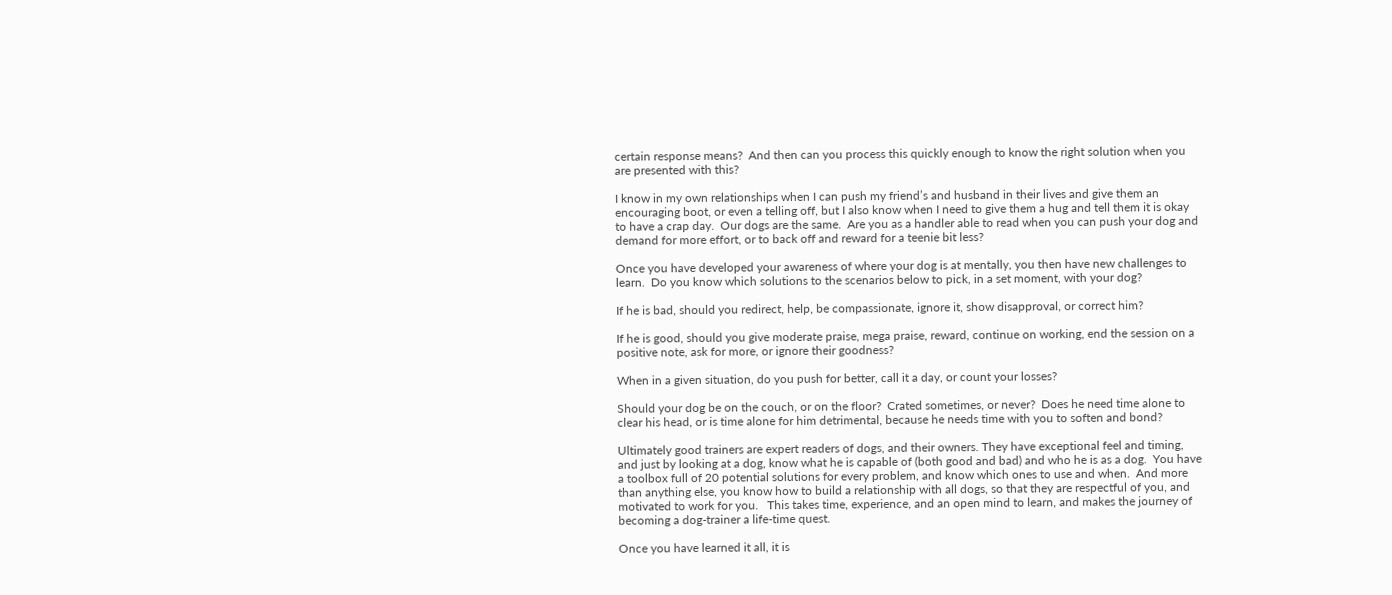certain response means?  And then can you process this quickly enough to know the right solution when you are presented with this?

I know in my own relationships when I can push my friend’s and husband in their lives and give them an encouraging boot, or even a telling off, but I also know when I need to give them a hug and tell them it is okay to have a crap day.  Our dogs are the same.  Are you as a handler able to read when you can push your dog and demand for more effort, or to back off and reward for a teenie bit less?

Once you have developed your awareness of where your dog is at mentally, you then have new challenges to learn.  Do you know which solutions to the scenarios below to pick, in a set moment, with your dog?

If he is bad, should you redirect, help, be compassionate, ignore it, show disapproval, or correct him?

If he is good, should you give moderate praise, mega praise, reward, continue on working, end the session on a positive note, ask for more, or ignore their goodness?

When in a given situation, do you push for better, call it a day, or count your losses?

Should your dog be on the couch, or on the floor?  Crated sometimes, or never?  Does he need time alone to clear his head, or is time alone for him detrimental, because he needs time with you to soften and bond?

Ultimately good trainers are expert readers of dogs, and their owners. They have exceptional feel and timing, and just by looking at a dog, know what he is capable of (both good and bad) and who he is as a dog.  You have a toolbox full of 20 potential solutions for every problem, and know which ones to use and when.  And more than anything else, you know how to build a relationship with all dogs, so that they are respectful of you, and motivated to work for you.   This takes time, experience, and an open mind to learn, and makes the journey of becoming a dog-trainer a life-time quest.

Once you have learned it all, it is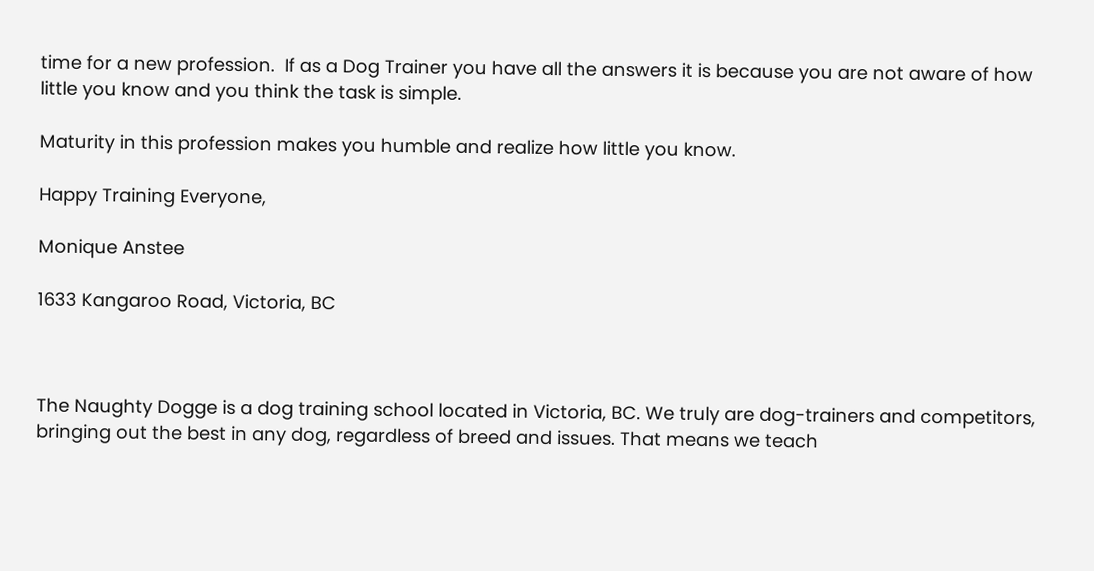time for a new profession.  If as a Dog Trainer you have all the answers it is because you are not aware of how little you know and you think the task is simple.

Maturity in this profession makes you humble and realize how little you know.

Happy Training Everyone,

Monique Anstee

1633 Kangaroo Road, Victoria, BC



The Naughty Dogge is a dog training school located in Victoria, BC. We truly are dog-trainers and competitors, bringing out the best in any dog, regardless of breed and issues. That means we teach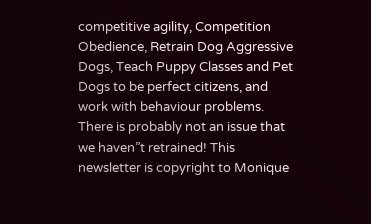competitive agility, Competition Obedience, Retrain Dog Aggressive Dogs, Teach Puppy Classes and Pet Dogs to be perfect citizens, and work with behaviour problems. There is probably not an issue that we haven”t retrained! This newsletter is copyright to Monique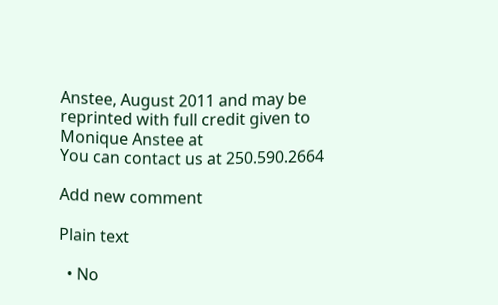Anstee, August 2011 and may be reprinted with full credit given to Monique Anstee at
You can contact us at 250.590.2664

Add new comment

Plain text

  • No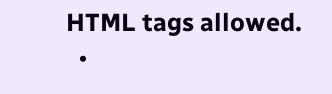HTML tags allowed.
  •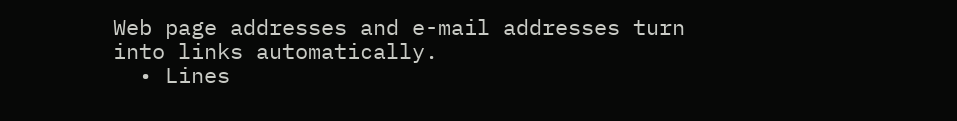Web page addresses and e-mail addresses turn into links automatically.
  • Lines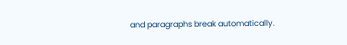and paragraphs break automatically.